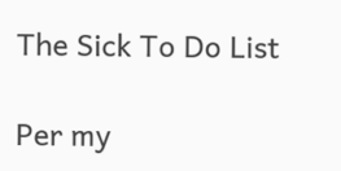The Sick To Do List

Per my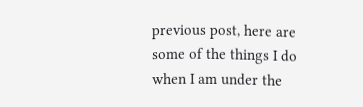previous post, here are some of the things I do when I am under the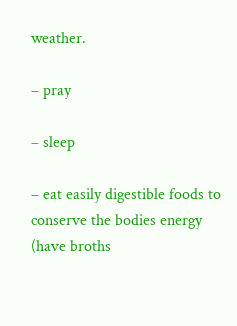weather.

– pray

– sleep

– eat easily digestible foods to conserve the bodies energy (have broths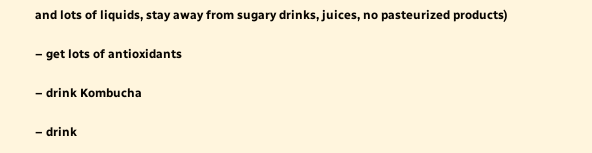and lots of liquids, stay away from sugary drinks, juices, no pasteurized products)

– get lots of antioxidants

– drink Kombucha

– drink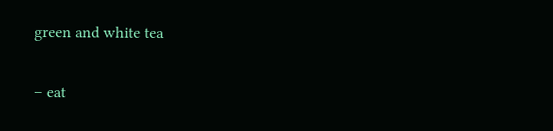green and white tea

– eat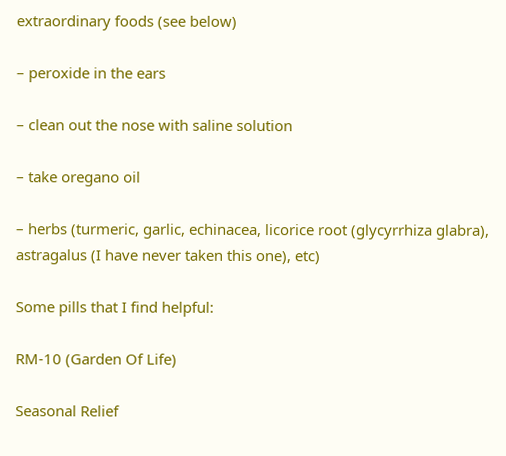extraordinary foods (see below)

– peroxide in the ears

– clean out the nose with saline solution

– take oregano oil

– herbs (turmeric, garlic, echinacea, licorice root (glycyrrhiza glabra), astragalus (I have never taken this one), etc)

Some pills that I find helpful:

RM-10 (Garden Of Life)

Seasonal Relief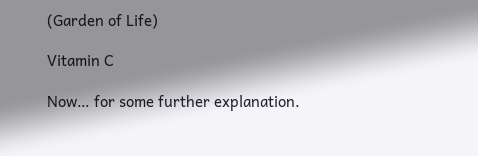(Garden of Life)

Vitamin C

Now… for some further explanation.